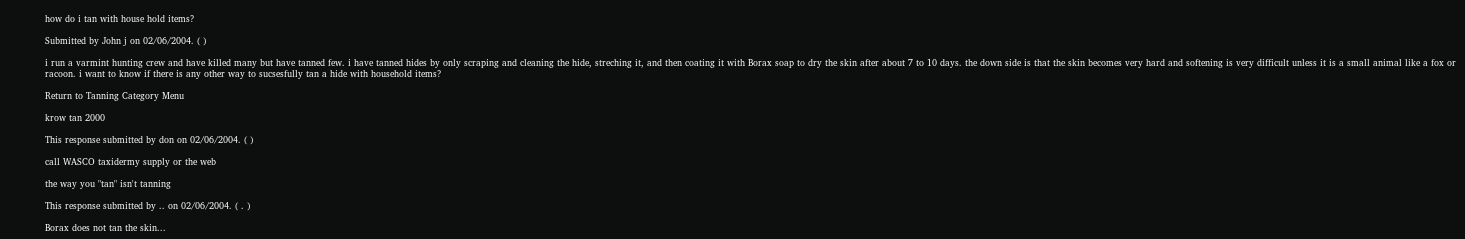how do i tan with house hold items?

Submitted by John j on 02/06/2004. ( )

i run a varmint hunting crew and have killed many but have tanned few. i have tanned hides by only scraping and cleaning the hide, streching it, and then coating it with Borax soap to dry the skin after about 7 to 10 days. the down side is that the skin becomes very hard and softening is very difficult unless it is a small animal like a fox or racoon. i want to know if there is any other way to sucsesfully tan a hide with household items?

Return to Tanning Category Menu

krow tan 2000

This response submitted by don on 02/06/2004. ( )

call WASCO taxidermy supply or the web

the way you "tan" isn't tanning

This response submitted by .. on 02/06/2004. ( . )

Borax does not tan the skin...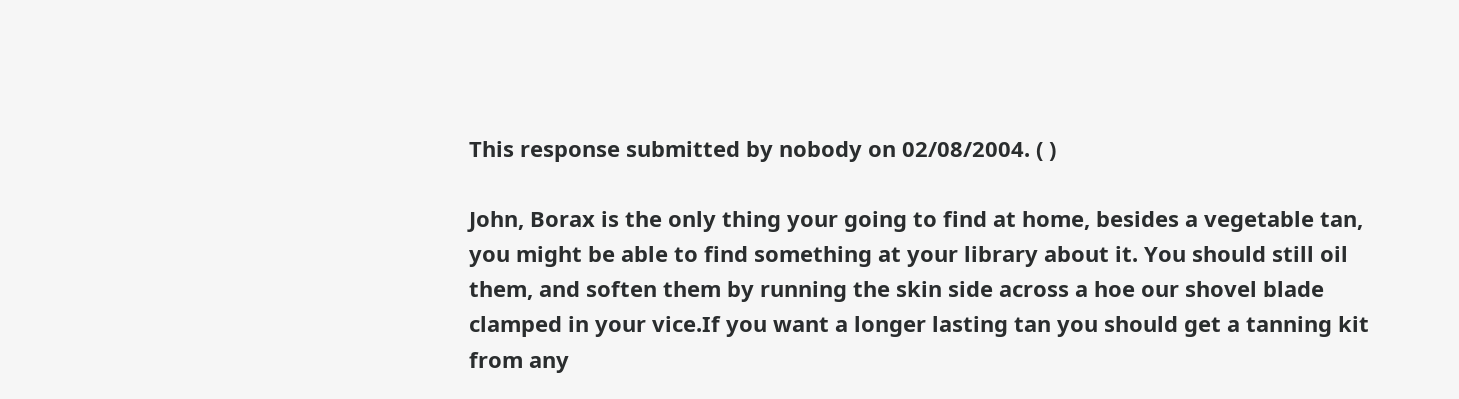This response submitted by nobody on 02/08/2004. ( )

John, Borax is the only thing your going to find at home, besides a vegetable tan, you might be able to find something at your library about it. You should still oil them, and soften them by running the skin side across a hoe our shovel blade clamped in your vice.If you want a longer lasting tan you should get a tanning kit from any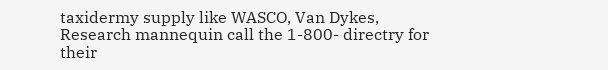taxidermy supply like WASCO, Van Dykes, Research mannequin call the 1-800- directry for their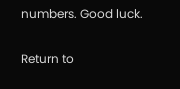numbers. Good luck.

Return to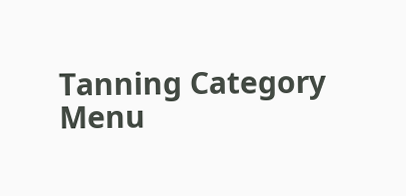Tanning Category Menu